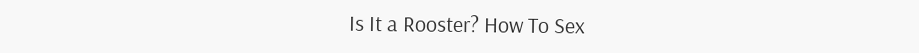Is It a Rooster? How To Sex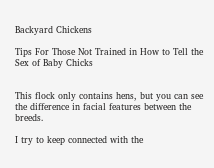Backyard Chickens

Tips For Those Not Trained in How to Tell the Sex of Baby Chicks


This flock only contains hens, but you can see the difference in facial features between the breeds.

I try to keep connected with the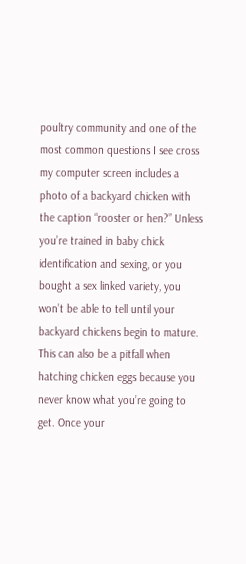poultry community and one of the most common questions I see cross my computer screen includes a photo of a backyard chicken with the caption “rooster or hen?” Unless you’re trained in baby chick identification and sexing, or you bought a sex linked variety, you won’t be able to tell until your backyard chickens begin to mature. This can also be a pitfall when hatching chicken eggs because you never know what you’re going to get. Once your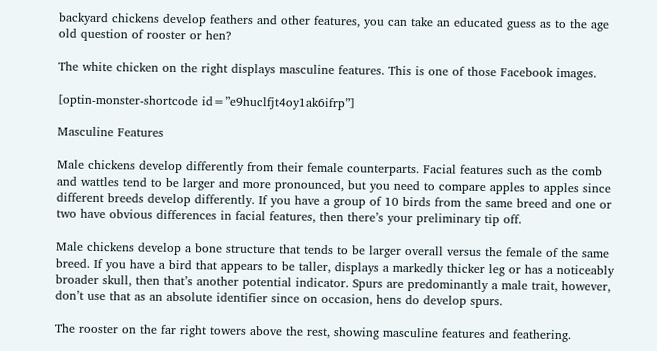backyard chickens develop feathers and other features, you can take an educated guess as to the age old question of rooster or hen?

The white chicken on the right displays masculine features. This is one of those Facebook images.

[optin-monster-shortcode id=”e9huclfjt4oy1ak6ifrp”]

Masculine Features

Male chickens develop differently from their female counterparts. Facial features such as the comb and wattles tend to be larger and more pronounced, but you need to compare apples to apples since different breeds develop differently. If you have a group of 10 birds from the same breed and one or two have obvious differences in facial features, then there’s your preliminary tip off.

Male chickens develop a bone structure that tends to be larger overall versus the female of the same breed. If you have a bird that appears to be taller, displays a markedly thicker leg or has a noticeably broader skull, then that’s another potential indicator. Spurs are predominantly a male trait, however, don’t use that as an absolute identifier since on occasion, hens do develop spurs.

The rooster on the far right towers above the rest, showing masculine features and feathering.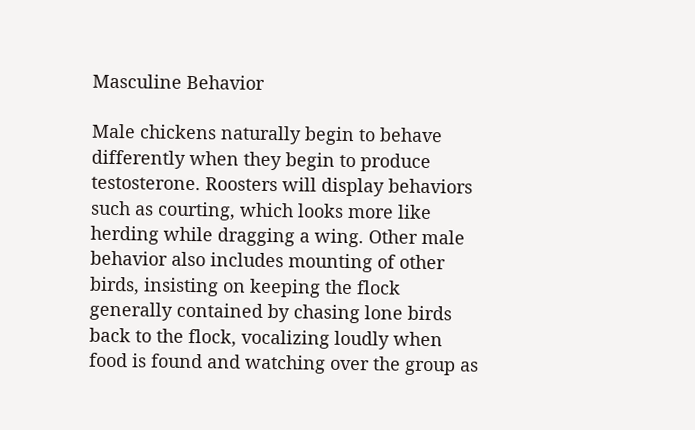Masculine Behavior

Male chickens naturally begin to behave differently when they begin to produce testosterone. Roosters will display behaviors such as courting, which looks more like herding while dragging a wing. Other male behavior also includes mounting of other birds, insisting on keeping the flock generally contained by chasing lone birds back to the flock, vocalizing loudly when food is found and watching over the group as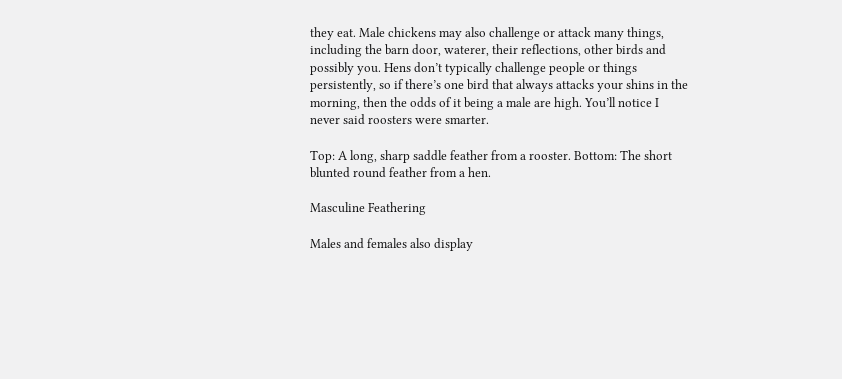they eat. Male chickens may also challenge or attack many things, including the barn door, waterer, their reflections, other birds and possibly you. Hens don’t typically challenge people or things persistently, so if there’s one bird that always attacks your shins in the morning, then the odds of it being a male are high. You’ll notice I never said roosters were smarter.

Top: A long, sharp saddle feather from a rooster. Bottom: The short blunted round feather from a hen.

Masculine Feathering

Males and females also display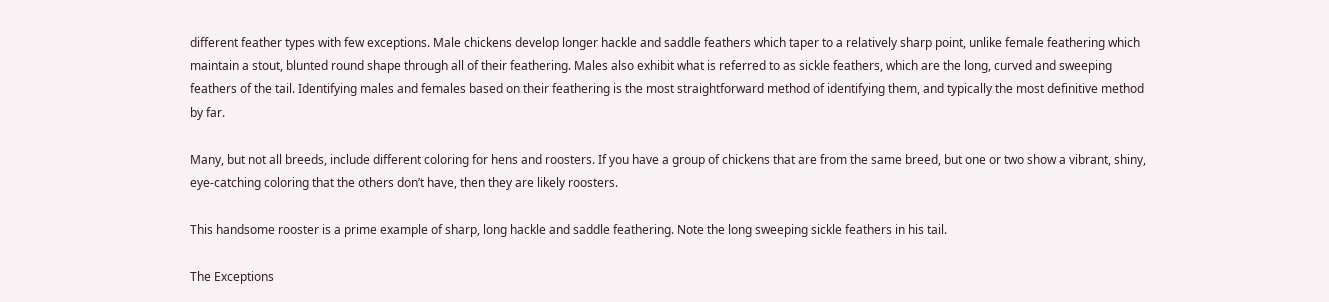different feather types with few exceptions. Male chickens develop longer hackle and saddle feathers which taper to a relatively sharp point, unlike female feathering which maintain a stout, blunted round shape through all of their feathering. Males also exhibit what is referred to as sickle feathers, which are the long, curved and sweeping feathers of the tail. Identifying males and females based on their feathering is the most straightforward method of identifying them, and typically the most definitive method by far.

Many, but not all breeds, include different coloring for hens and roosters. If you have a group of chickens that are from the same breed, but one or two show a vibrant, shiny, eye-catching coloring that the others don’t have, then they are likely roosters.

This handsome rooster is a prime example of sharp, long hackle and saddle feathering. Note the long sweeping sickle feathers in his tail.

The Exceptions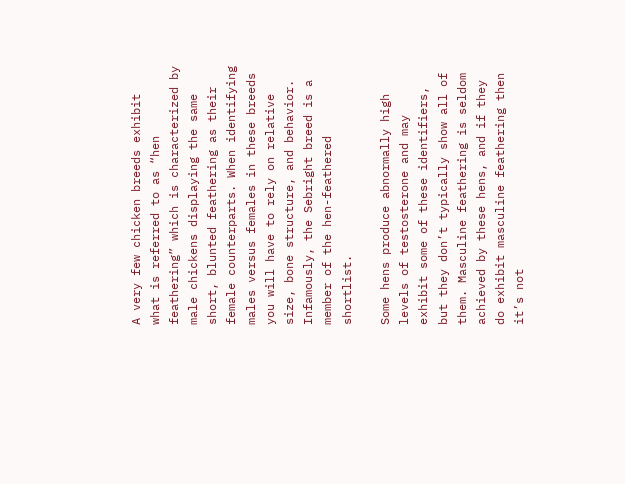A very few chicken breeds exhibit what is referred to as “hen feathering” which is characterized by male chickens displaying the same short, blunted feathering as their female counterparts. When identifying males versus females in these breeds you will have to rely on relative size, bone structure, and behavior. Infamously, the Sebright breed is a member of the hen-feathered shortlist.

Some hens produce abnormally high levels of testosterone and may exhibit some of these identifiers, but they don’t typically show all of them. Masculine feathering is seldom achieved by these hens, and if they do exhibit masculine feathering then it’s not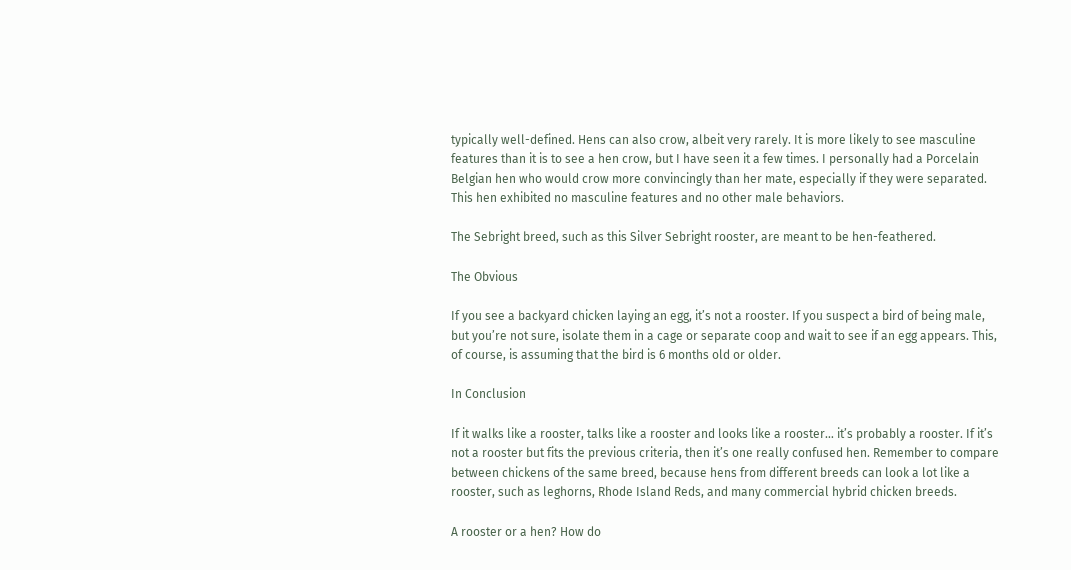typically well-defined. Hens can also crow, albeit very rarely. It is more likely to see masculine features than it is to see a hen crow, but I have seen it a few times. I personally had a Porcelain Belgian hen who would crow more convincingly than her mate, especially if they were separated. This hen exhibited no masculine features and no other male behaviors.

The Sebright breed, such as this Silver Sebright rooster, are meant to be hen-feathered.

The Obvious

If you see a backyard chicken laying an egg, it’s not a rooster. If you suspect a bird of being male, but you’re not sure, isolate them in a cage or separate coop and wait to see if an egg appears. This, of course, is assuming that the bird is 6 months old or older.

In Conclusion

If it walks like a rooster, talks like a rooster and looks like a rooster… it’s probably a rooster. If it’s not a rooster but fits the previous criteria, then it’s one really confused hen. Remember to compare between chickens of the same breed, because hens from different breeds can look a lot like a rooster, such as leghorns, Rhode Island Reds, and many commercial hybrid chicken breeds.

A rooster or a hen? How do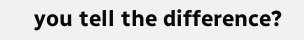you tell the difference?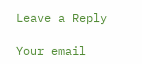Leave a Reply

Your email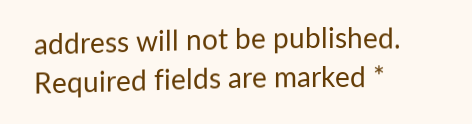address will not be published. Required fields are marked *